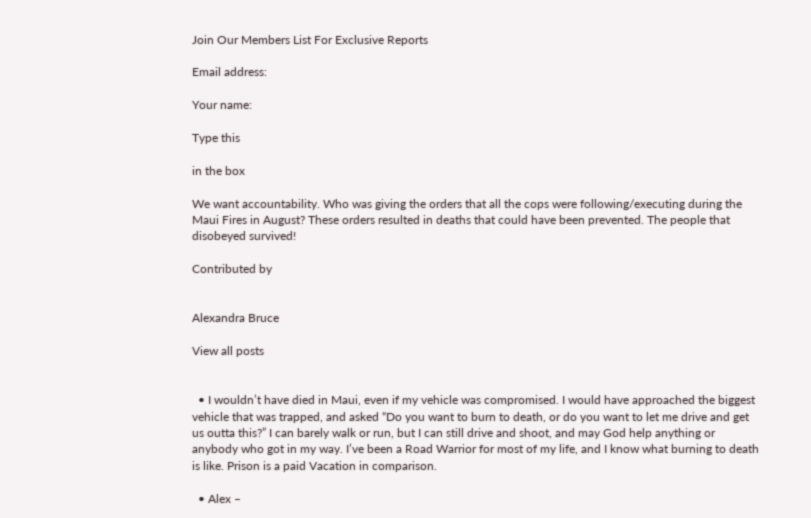Join Our Members List For Exclusive Reports

Email address:

Your name:

Type this

in the box

We want accountability. Who was giving the orders that all the cops were following/executing during the Maui Fires in August? These orders resulted in deaths that could have been prevented. The people that disobeyed survived!

Contributed by


Alexandra Bruce

View all posts


  • I wouldn’t have died in Maui, even if my vehicle was compromised. I would have approached the biggest vehicle that was trapped, and asked “Do you want to burn to death, or do you want to let me drive and get us outta this?” I can barely walk or run, but I can still drive and shoot, and may God help anything or anybody who got in my way. I’ve been a Road Warrior for most of my life, and I know what burning to death is like. Prison is a paid Vacation in comparison.

  • Alex –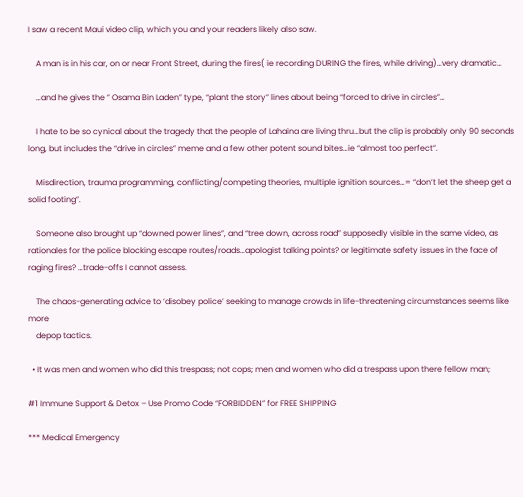I saw a recent Maui video clip, which you and your readers likely also saw.

    A man is in his car, on or near Front Street, during the fires( ie recording DURING the fires, while driving)…very dramatic…

    …and he gives the ” Osama Bin Laden” type, “plant the story” lines about being “forced to drive in circles”…

    I hate to be so cynical about the tragedy that the people of Lahaina are living thru…but the clip is probably only 90 seconds long, but includes the “drive in circles” meme and a few other potent sound bites…ie “almost too perfect”.

    Misdirection, trauma programming, conflicting/competing theories, multiple ignition sources…= “don’t let the sheep get a solid footing”.

    Someone also brought up “downed power lines”, and “tree down, across road” supposedly visible in the same video, as rationales for the police blocking escape routes/roads…apologist talking points? or legitimate safety issues in the face of raging fires? …trade-offs I cannot assess.

    The chaos-generating advice to ‘disobey police’ seeking to manage crowds in life-threatening circumstances seems like more
    depop tactics.

  • It was men and women who did this trespass; not cops; men and women who did a trespass upon there fellow man;

#1 Immune Support & Detox – Use Promo Code “FORBIDDEN” for FREE SHIPPING

*** Medical Emergency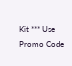Kit *** Use Promo Code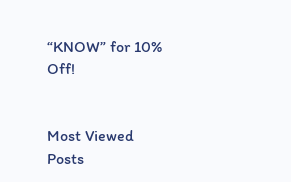“KNOW” for 10% Off!


Most Viewed Posts